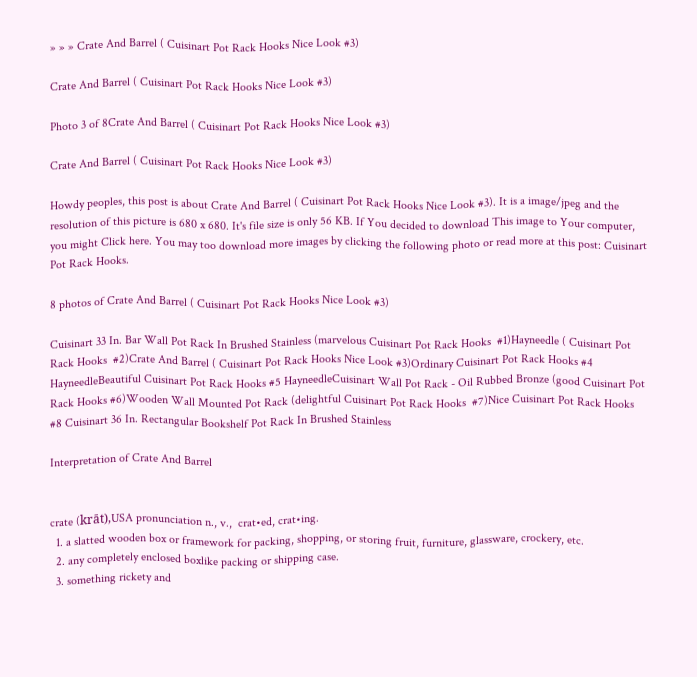» » » Crate And Barrel ( Cuisinart Pot Rack Hooks Nice Look #3)

Crate And Barrel ( Cuisinart Pot Rack Hooks Nice Look #3)

Photo 3 of 8Crate And Barrel ( Cuisinart Pot Rack Hooks Nice Look #3)

Crate And Barrel ( Cuisinart Pot Rack Hooks Nice Look #3)

Howdy peoples, this post is about Crate And Barrel ( Cuisinart Pot Rack Hooks Nice Look #3). It is a image/jpeg and the resolution of this picture is 680 x 680. It's file size is only 56 KB. If You decided to download This image to Your computer, you might Click here. You may too download more images by clicking the following photo or read more at this post: Cuisinart Pot Rack Hooks.

8 photos of Crate And Barrel ( Cuisinart Pot Rack Hooks Nice Look #3)

Cuisinart 33 In. Bar Wall Pot Rack In Brushed Stainless (marvelous Cuisinart Pot Rack Hooks  #1)Hayneedle ( Cuisinart Pot Rack Hooks  #2)Crate And Barrel ( Cuisinart Pot Rack Hooks Nice Look #3)Ordinary Cuisinart Pot Rack Hooks #4 HayneedleBeautiful Cuisinart Pot Rack Hooks #5 HayneedleCuisinart Wall Pot Rack - Oil Rubbed Bronze (good Cuisinart Pot Rack Hooks #6)Wooden Wall Mounted Pot Rack (delightful Cuisinart Pot Rack Hooks  #7)Nice Cuisinart Pot Rack Hooks  #8 Cuisinart 36 In. Rectangular Bookshelf Pot Rack In Brushed Stainless

Interpretation of Crate And Barrel


crate (krāt),USA pronunciation n., v.,  crat•ed, crat•ing.
  1. a slatted wooden box or framework for packing, shopping, or storing fruit, furniture, glassware, crockery, etc.
  2. any completely enclosed boxlike packing or shipping case.
  3. something rickety and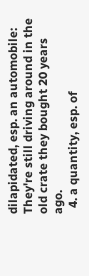dilapidated, esp. an automobile: They're still driving around in the old crate they bought 20 years ago.
  4. a quantity, esp. of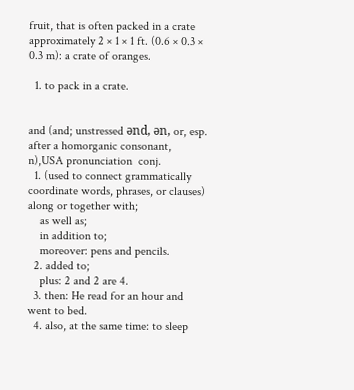fruit, that is often packed in a crate approximately 2 × 1 × 1 ft. (0.6 × 0.3 × 0.3 m): a crate of oranges.

  1. to pack in a crate.


and (and; unstressed ənd, ən, or, esp. after a homorganic consonant, n),USA pronunciation  conj.
  1. (used to connect grammatically coordinate words, phrases, or clauses) along or together with;
    as well as;
    in addition to;
    moreover: pens and pencils.
  2. added to;
    plus: 2 and 2 are 4.
  3. then: He read for an hour and went to bed.
  4. also, at the same time: to sleep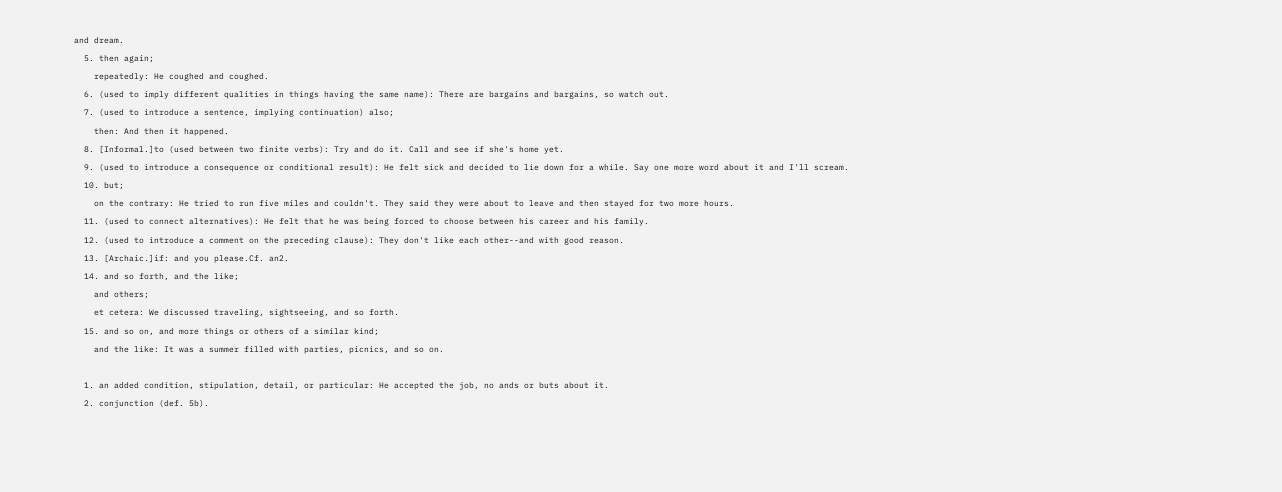and dream.
  5. then again;
    repeatedly: He coughed and coughed.
  6. (used to imply different qualities in things having the same name): There are bargains and bargains, so watch out.
  7. (used to introduce a sentence, implying continuation) also;
    then: And then it happened.
  8. [Informal.]to (used between two finite verbs): Try and do it. Call and see if she's home yet.
  9. (used to introduce a consequence or conditional result): He felt sick and decided to lie down for a while. Say one more word about it and I'll scream.
  10. but;
    on the contrary: He tried to run five miles and couldn't. They said they were about to leave and then stayed for two more hours.
  11. (used to connect alternatives): He felt that he was being forced to choose between his career and his family.
  12. (used to introduce a comment on the preceding clause): They don't like each other--and with good reason.
  13. [Archaic.]if: and you please.Cf. an2.
  14. and so forth, and the like;
    and others;
    et cetera: We discussed traveling, sightseeing, and so forth.
  15. and so on, and more things or others of a similar kind;
    and the like: It was a summer filled with parties, picnics, and so on.

  1. an added condition, stipulation, detail, or particular: He accepted the job, no ands or buts about it.
  2. conjunction (def. 5b).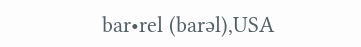bar•rel (barəl),USA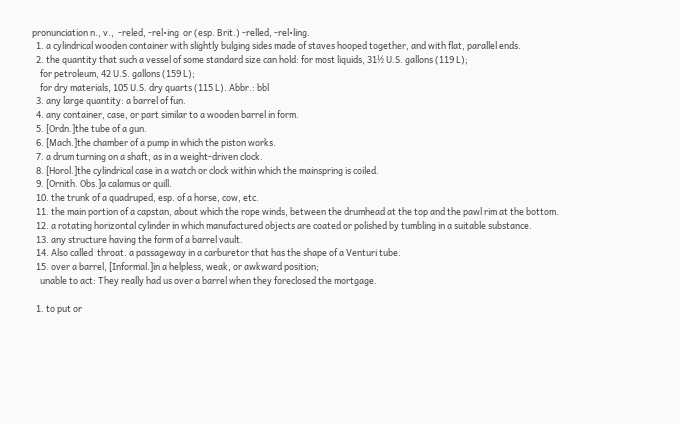pronunciation n., v.,  -reled, -rel•ing  or (esp. Brit.) -relled, -rel•ling.
  1. a cylindrical wooden container with slightly bulging sides made of staves hooped together, and with flat, parallel ends.
  2. the quantity that such a vessel of some standard size can hold: for most liquids, 31½ U.S. gallons (119 L);
    for petroleum, 42 U.S. gallons (159 L);
    for dry materials, 105 U.S. dry quarts (115 L). Abbr.: bbl
  3. any large quantity: a barrel of fun.
  4. any container, case, or part similar to a wooden barrel in form.
  5. [Ordn.]the tube of a gun.
  6. [Mach.]the chamber of a pump in which the piston works.
  7. a drum turning on a shaft, as in a weight-driven clock.
  8. [Horol.]the cylindrical case in a watch or clock within which the mainspring is coiled.
  9. [Ornith. Obs.]a calamus or quill.
  10. the trunk of a quadruped, esp. of a horse, cow, etc.
  11. the main portion of a capstan, about which the rope winds, between the drumhead at the top and the pawl rim at the bottom.
  12. a rotating horizontal cylinder in which manufactured objects are coated or polished by tumbling in a suitable substance.
  13. any structure having the form of a barrel vault.
  14. Also called  throat. a passageway in a carburetor that has the shape of a Venturi tube.
  15. over a barrel, [Informal.]in a helpless, weak, or awkward position;
    unable to act: They really had us over a barrel when they foreclosed the mortgage.

  1. to put or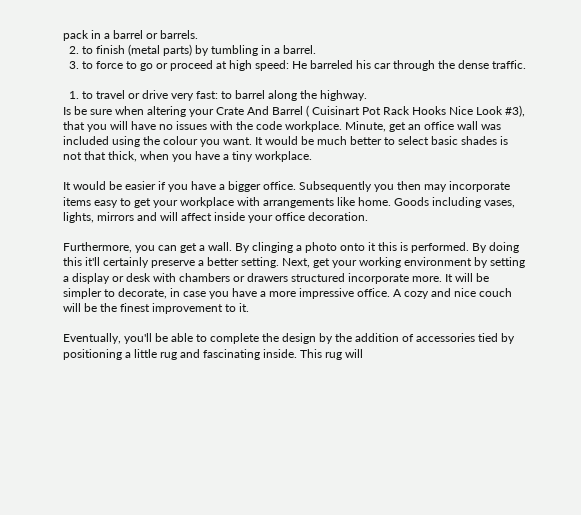pack in a barrel or barrels.
  2. to finish (metal parts) by tumbling in a barrel.
  3. to force to go or proceed at high speed: He barreled his car through the dense traffic.

  1. to travel or drive very fast: to barrel along the highway.
Is be sure when altering your Crate And Barrel ( Cuisinart Pot Rack Hooks Nice Look #3), that you will have no issues with the code workplace. Minute, get an office wall was included using the colour you want. It would be much better to select basic shades is not that thick, when you have a tiny workplace.

It would be easier if you have a bigger office. Subsequently you then may incorporate items easy to get your workplace with arrangements like home. Goods including vases, lights, mirrors and will affect inside your office decoration.

Furthermore, you can get a wall. By clinging a photo onto it this is performed. By doing this it'll certainly preserve a better setting. Next, get your working environment by setting a display or desk with chambers or drawers structured incorporate more. It will be simpler to decorate, in case you have a more impressive office. A cozy and nice couch will be the finest improvement to it.

Eventually, you'll be able to complete the design by the addition of accessories tied by positioning a little rug and fascinating inside. This rug will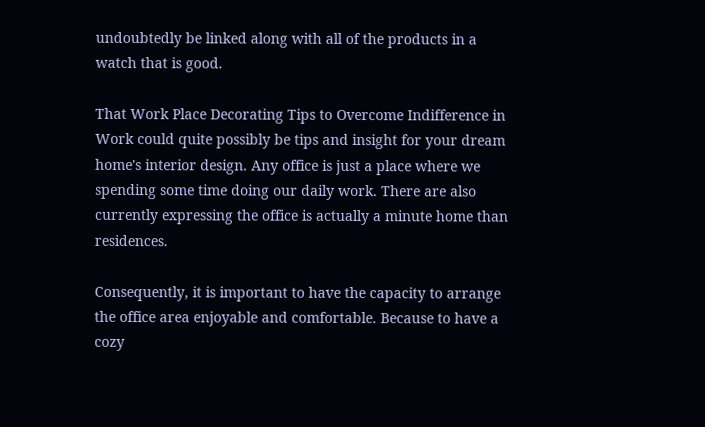undoubtedly be linked along with all of the products in a watch that is good.

That Work Place Decorating Tips to Overcome Indifference in Work could quite possibly be tips and insight for your dream home's interior design. Any office is just a place where we spending some time doing our daily work. There are also currently expressing the office is actually a minute home than residences.

Consequently, it is important to have the capacity to arrange the office area enjoyable and comfortable. Because to have a cozy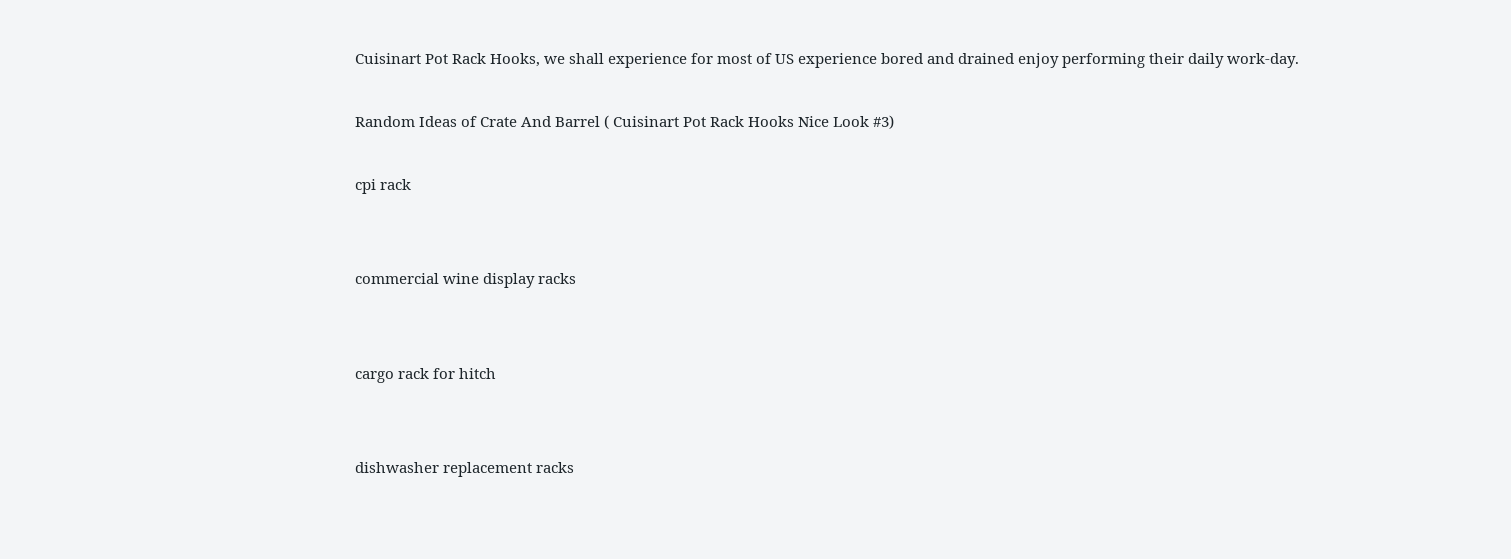Cuisinart Pot Rack Hooks, we shall experience for most of US experience bored and drained enjoy performing their daily work-day.

Random Ideas of Crate And Barrel ( Cuisinart Pot Rack Hooks Nice Look #3)

cpi rack


commercial wine display racks


cargo rack for hitch


dishwasher replacement racks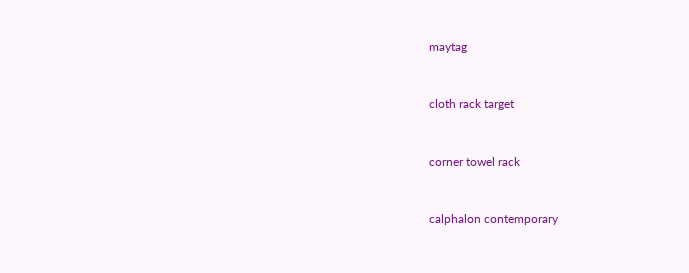maytag


cloth rack target


corner towel rack


calphalon contemporary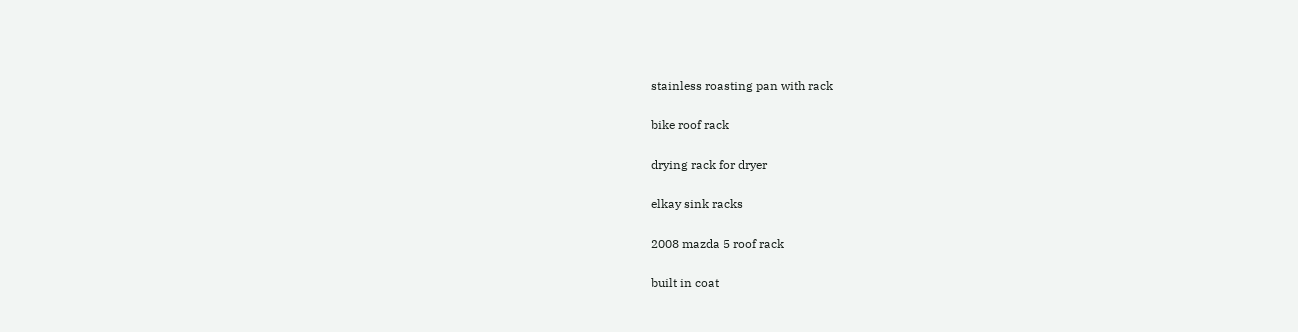stainless roasting pan with rack


bike roof rack


drying rack for dryer


elkay sink racks


2008 mazda 5 roof rack


built in coat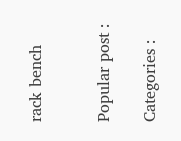rack bench


Popular post :

Categories :